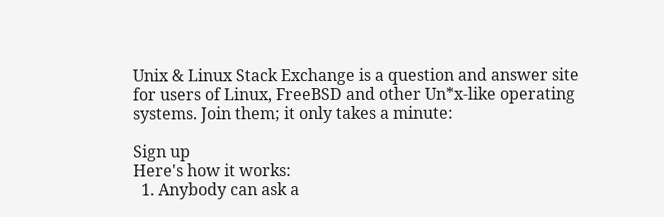Unix & Linux Stack Exchange is a question and answer site for users of Linux, FreeBSD and other Un*x-like operating systems. Join them; it only takes a minute:

Sign up
Here's how it works:
  1. Anybody can ask a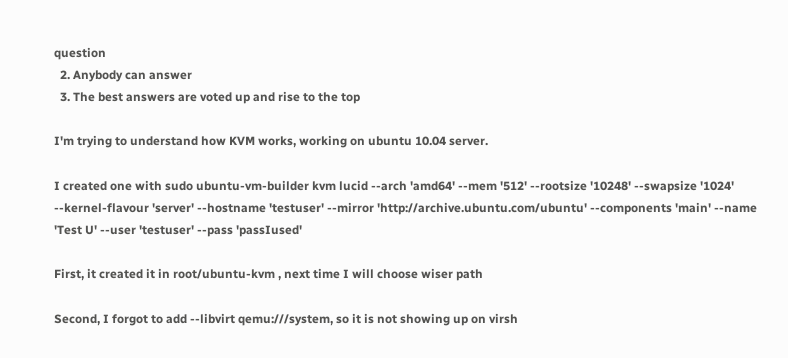question
  2. Anybody can answer
  3. The best answers are voted up and rise to the top

I'm trying to understand how KVM works, working on ubuntu 10.04 server.

I created one with sudo ubuntu-vm-builder kvm lucid --arch 'amd64' --mem '512' --rootsize '10248' --swapsize '1024' --kernel-flavour 'server' --hostname 'testuser' --mirror 'http://archive.ubuntu.com/ubuntu' --components 'main' --name 'Test U' --user 'testuser' --pass 'passIused'

First, it created it in root/ubuntu-kvm , next time I will choose wiser path

Second, I forgot to add --libvirt qemu:///system, so it is not showing up on virsh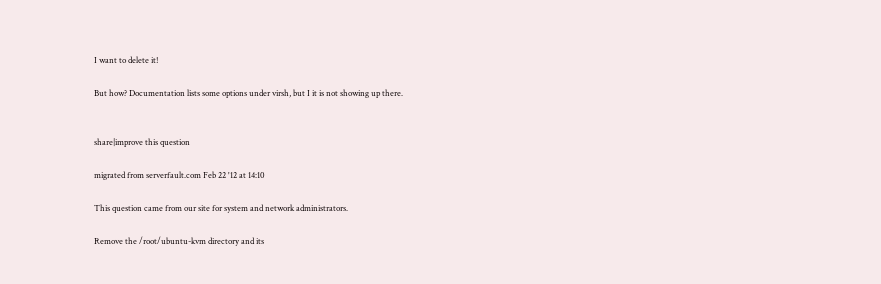I want to delete it!

But how? Documentation lists some options under virsh, but I it is not showing up there.


share|improve this question

migrated from serverfault.com Feb 22 '12 at 14:10

This question came from our site for system and network administrators.

Remove the /root/ubuntu-kvm directory and its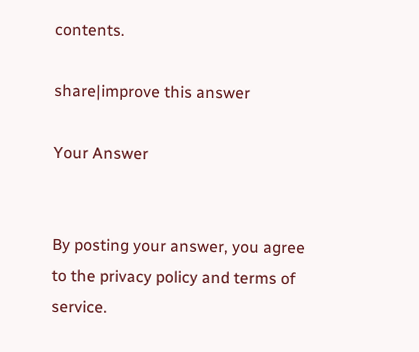contents.

share|improve this answer

Your Answer


By posting your answer, you agree to the privacy policy and terms of service.